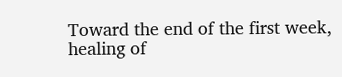Toward the end of the first week, healing of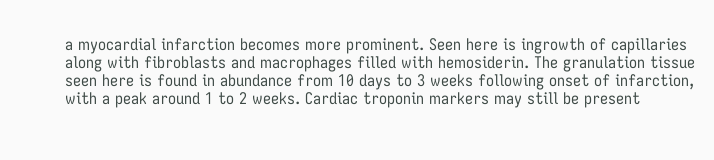a myocardial infarction becomes more prominent. Seen here is ingrowth of capillaries along with fibroblasts and macrophages filled with hemosiderin. The granulation tissue seen here is found in abundance from 10 days to 3 weeks following onset of infarction, with a peak around 1 to 2 weeks. Cardiac troponin markers may still be present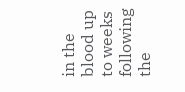in the blood up to weeks following the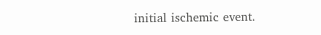initial ischemic event.